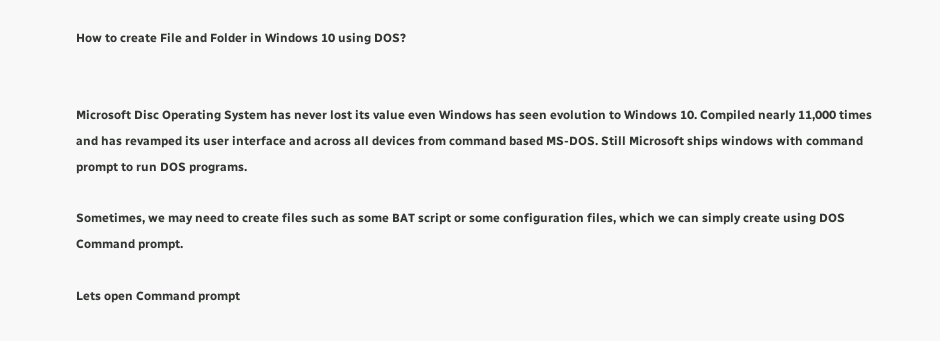How to create File and Folder in Windows 10 using DOS?


Microsoft Disc Operating System has never lost its value even Windows has seen evolution to Windows 10. Compiled nearly 11,000 times and has revamped its user interface and across all devices from command based MS-DOS. Still Microsoft ships windows with command prompt to run DOS programs.

Sometimes, we may need to create files such as some BAT script or some configuration files, which we can simply create using DOS Command prompt.

Lets open Command prompt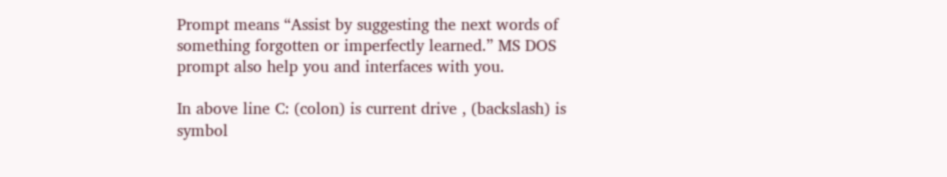Prompt means “Assist by suggesting the next words of something forgotten or imperfectly learned.” MS DOS prompt also help you and interfaces with you.

In above line C: (colon) is current drive , (backslash) is symbol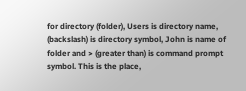for directory (folder), Users is directory name, (backslash) is directory symbol, John is name of folder and > (greater than) is command prompt symbol. This is the place,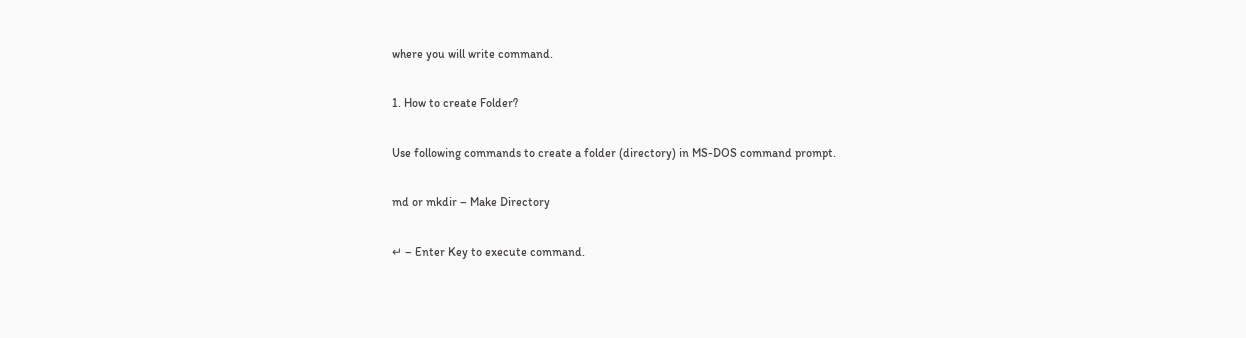where you will write command.

1. How to create Folder?

Use following commands to create a folder (directory) in MS-DOS command prompt.

md or mkdir – Make Directory

↵ – Enter Key to execute command.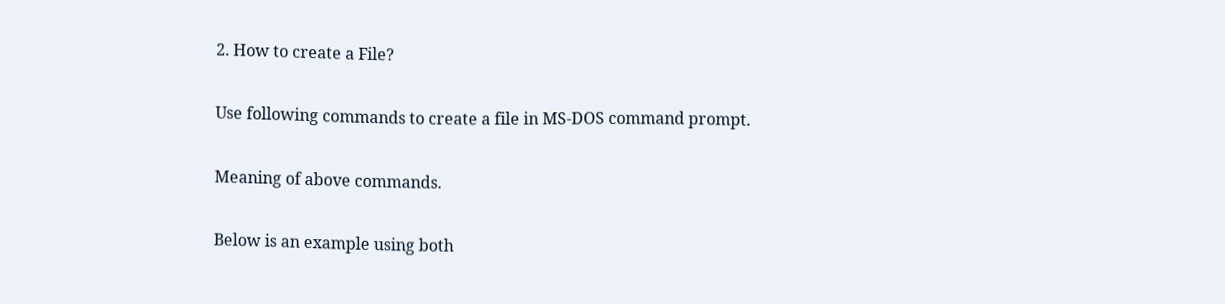2. How to create a File?

Use following commands to create a file in MS-DOS command prompt.

Meaning of above commands.

Below is an example using both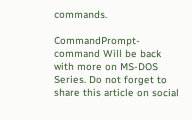commands.

CommandPrompt-command Will be back with more on MS-DOS Series. Do not forget to share this article on social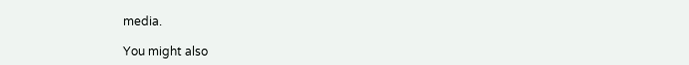media.

You might also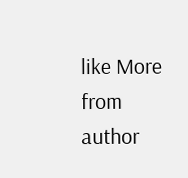like More from author